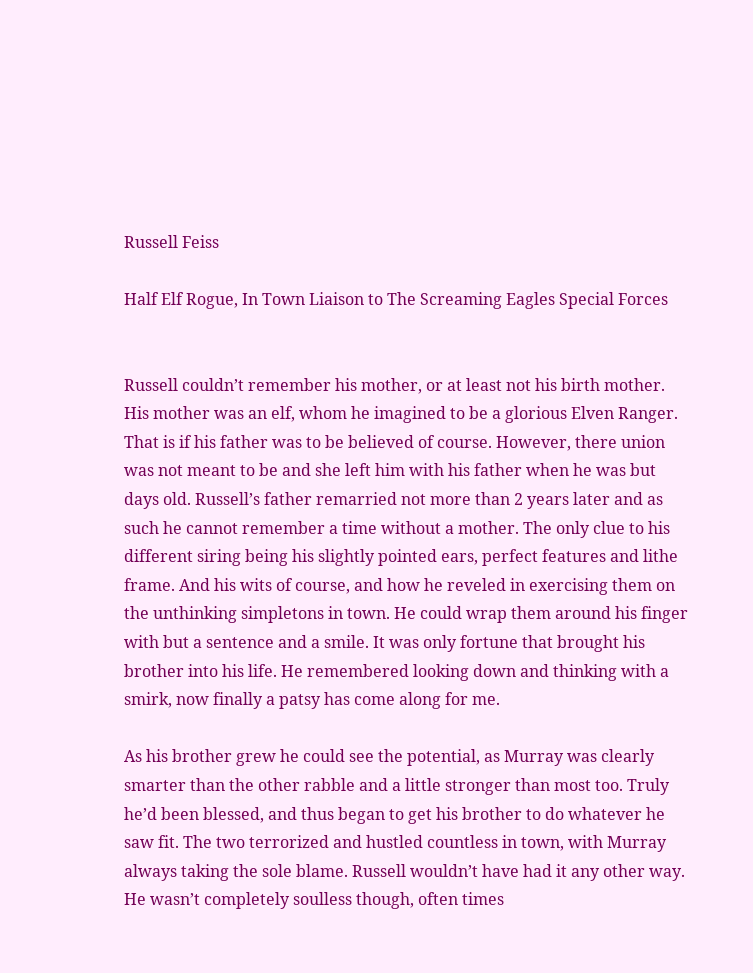Russell Feiss

Half Elf Rogue, In Town Liaison to The Screaming Eagles Special Forces


Russell couldn’t remember his mother, or at least not his birth mother. His mother was an elf, whom he imagined to be a glorious Elven Ranger. That is if his father was to be believed of course. However, there union was not meant to be and she left him with his father when he was but days old. Russell’s father remarried not more than 2 years later and as such he cannot remember a time without a mother. The only clue to his different siring being his slightly pointed ears, perfect features and lithe frame. And his wits of course, and how he reveled in exercising them on the unthinking simpletons in town. He could wrap them around his finger with but a sentence and a smile. It was only fortune that brought his brother into his life. He remembered looking down and thinking with a smirk, now finally a patsy has come along for me.

As his brother grew he could see the potential, as Murray was clearly smarter than the other rabble and a little stronger than most too. Truly he’d been blessed, and thus began to get his brother to do whatever he saw fit. The two terrorized and hustled countless in town, with Murray always taking the sole blame. Russell wouldn’t have had it any other way. He wasn’t completely soulless though, often times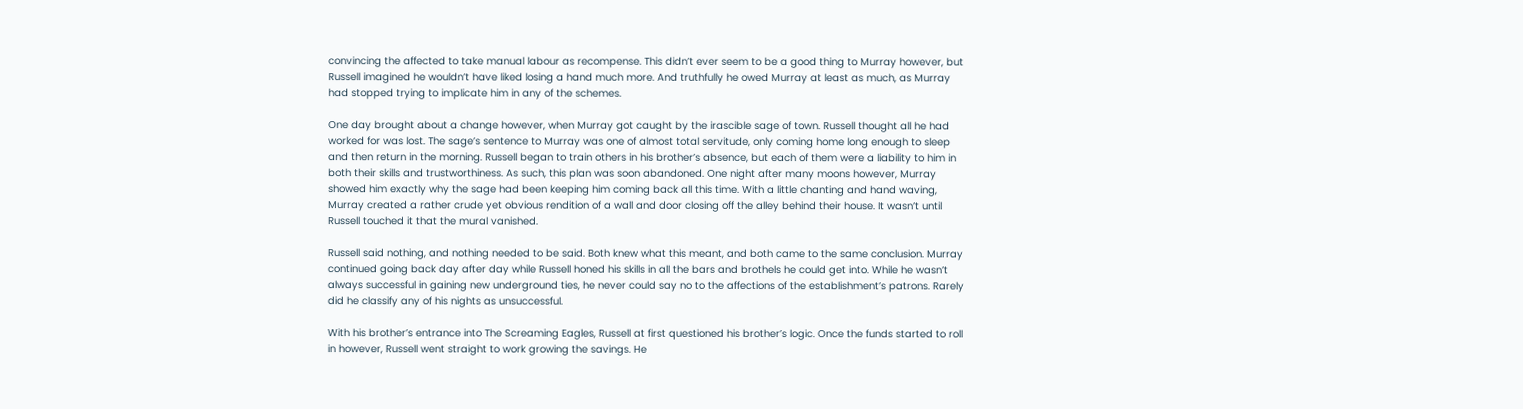convincing the affected to take manual labour as recompense. This didn’t ever seem to be a good thing to Murray however, but Russell imagined he wouldn’t have liked losing a hand much more. And truthfully he owed Murray at least as much, as Murray had stopped trying to implicate him in any of the schemes.

One day brought about a change however, when Murray got caught by the irascible sage of town. Russell thought all he had worked for was lost. The sage’s sentence to Murray was one of almost total servitude, only coming home long enough to sleep and then return in the morning. Russell began to train others in his brother’s absence, but each of them were a liability to him in both their skills and trustworthiness. As such, this plan was soon abandoned. One night after many moons however, Murray showed him exactly why the sage had been keeping him coming back all this time. With a little chanting and hand waving, Murray created a rather crude yet obvious rendition of a wall and door closing off the alley behind their house. It wasn’t until Russell touched it that the mural vanished.

Russell said nothing, and nothing needed to be said. Both knew what this meant, and both came to the same conclusion. Murray continued going back day after day while Russell honed his skills in all the bars and brothels he could get into. While he wasn’t always successful in gaining new underground ties, he never could say no to the affections of the establishment’s patrons. Rarely did he classify any of his nights as unsuccessful.

With his brother’s entrance into The Screaming Eagles, Russell at first questioned his brother’s logic. Once the funds started to roll in however, Russell went straight to work growing the savings. He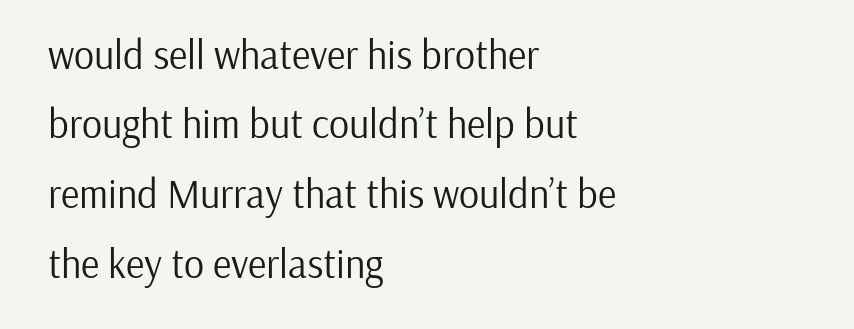would sell whatever his brother brought him but couldn’t help but remind Murray that this wouldn’t be the key to everlasting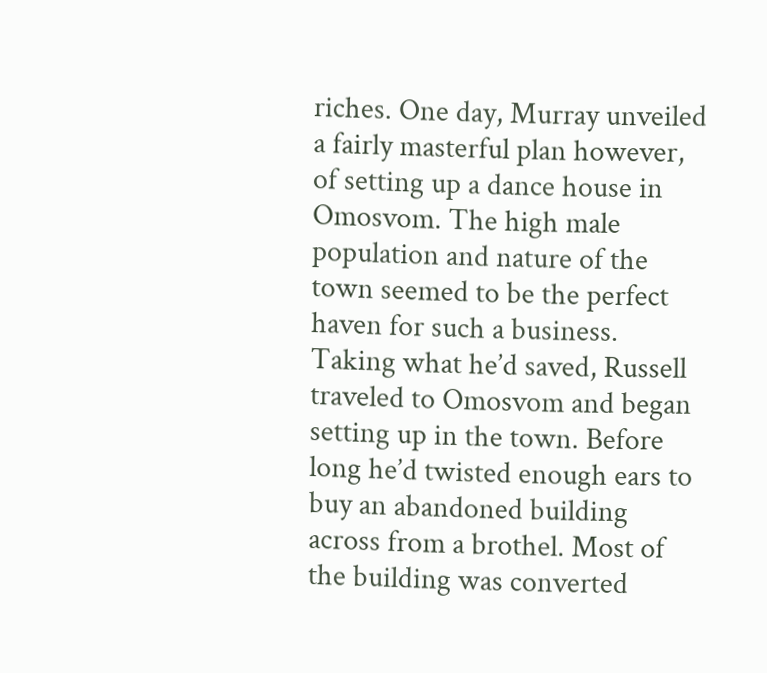riches. One day, Murray unveiled a fairly masterful plan however, of setting up a dance house in Omosvom. The high male population and nature of the town seemed to be the perfect haven for such a business. Taking what he’d saved, Russell traveled to Omosvom and began setting up in the town. Before long he’d twisted enough ears to buy an abandoned building across from a brothel. Most of the building was converted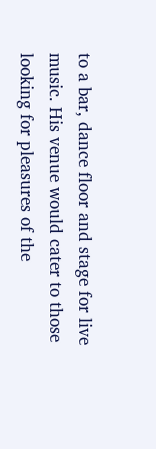to a bar, dance floor and stage for live music. His venue would cater to those looking for pleasures of the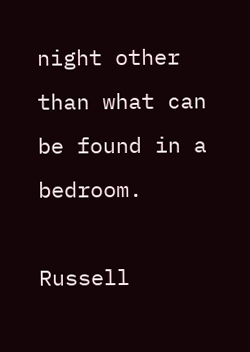night other than what can be found in a bedroom.

Russell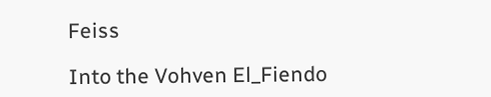Feiss

Into the Vohven El_Fiendo